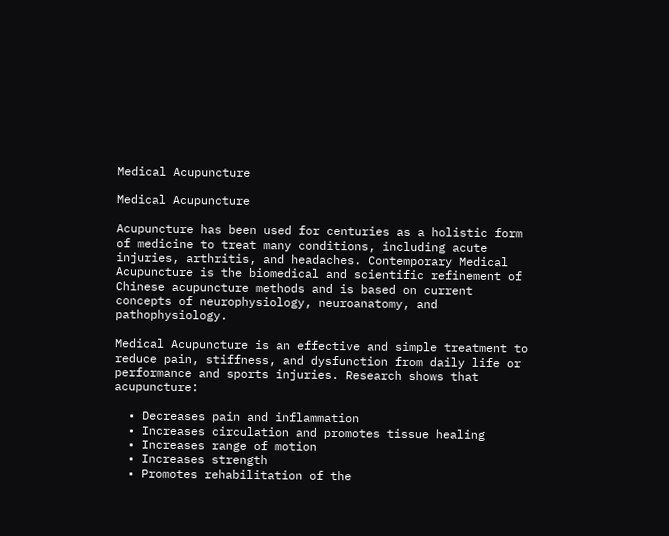Medical Acupuncture

Medical Acupuncture

Acupuncture has been used for centuries as a holistic form of medicine to treat many conditions, including acute injuries, arthritis, and headaches. Contemporary Medical Acupuncture is the biomedical and scientific refinement of Chinese acupuncture methods and is based on current concepts of neurophysiology, neuroanatomy, and pathophysiology.

Medical Acupuncture is an effective and simple treatment to reduce pain, stiffness, and dysfunction from daily life or performance and sports injuries. Research shows that acupuncture:

  • Decreases pain and inflammation
  • Increases circulation and promotes tissue healing
  • Increases range of motion
  • Increases strength
  • Promotes rehabilitation of the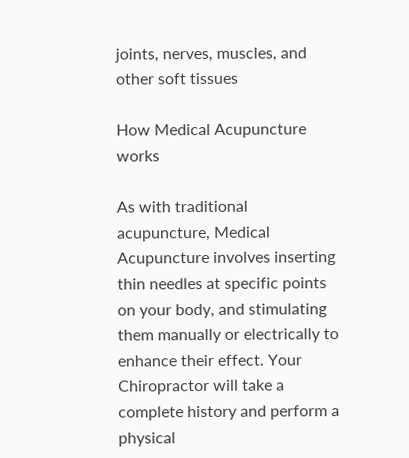joints, nerves, muscles, and other soft tissues

How Medical Acupuncture works

As with traditional acupuncture, Medical Acupuncture involves inserting thin needles at specific points on your body, and stimulating them manually or electrically to enhance their effect. Your Chiropractor will take a complete history and perform a physical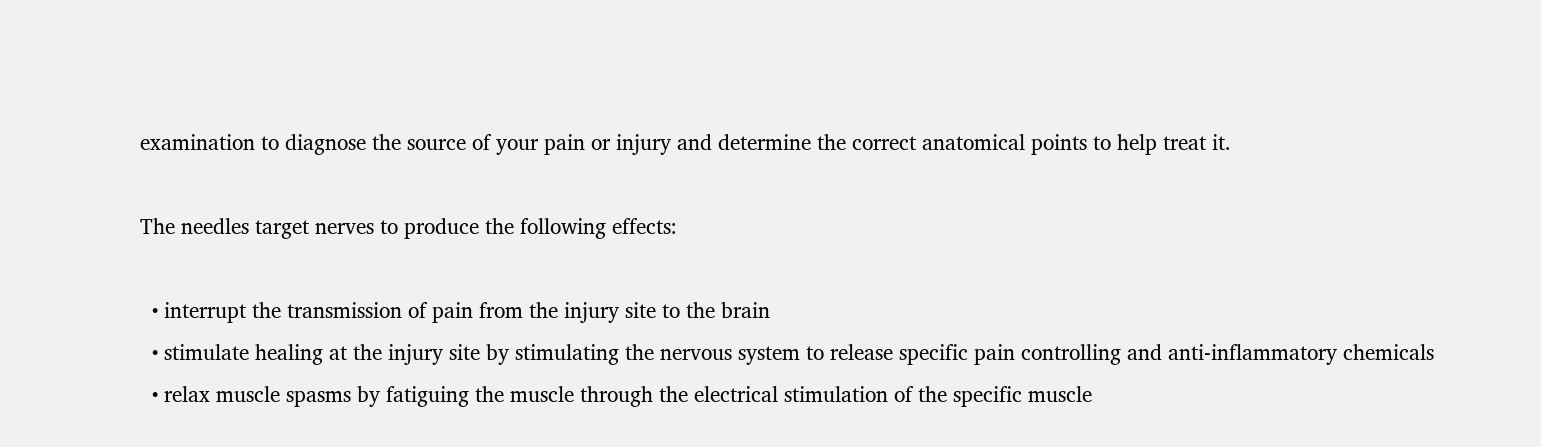examination to diagnose the source of your pain or injury and determine the correct anatomical points to help treat it.

The needles target nerves to produce the following effects:

  • interrupt the transmission of pain from the injury site to the brain
  • stimulate healing at the injury site by stimulating the nervous system to release specific pain controlling and anti-inflammatory chemicals
  • relax muscle spasms by fatiguing the muscle through the electrical stimulation of the specific muscle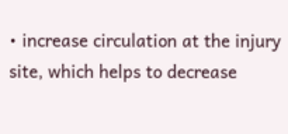• increase circulation at the injury site, which helps to decrease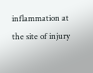inflammation at the site of injury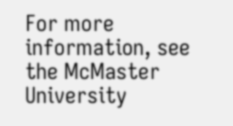For more information, see the McMaster University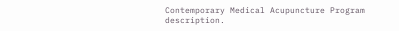Contemporary Medical Acupuncture Program description.